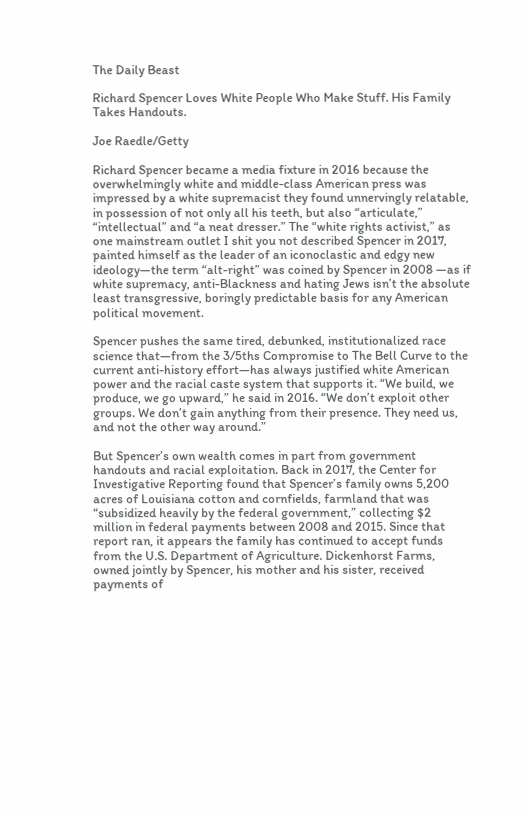The Daily Beast

Richard Spencer Loves White People Who Make Stuff. His Family Takes Handouts.

Joe Raedle/Getty

Richard Spencer became a media fixture in 2016 because the overwhelmingly white and middle-class American press was impressed by a white supremacist they found unnervingly relatable, in possession of not only all his teeth, but also “articulate,” “intellectual” and “a neat dresser.” The “white rights activist,” as one mainstream outlet I shit you not described Spencer in 2017, painted himself as the leader of an iconoclastic and edgy new ideology—the term “alt-right” was coined by Spencer in 2008 —as if white supremacy, anti-Blackness and hating Jews isn’t the absolute least transgressive, boringly predictable basis for any American political movement.

Spencer pushes the same tired, debunked, institutionalized race science that—from the 3/5ths Compromise to The Bell Curve to the current anti-history effort—has always justified white American power and the racial caste system that supports it. “We build, we produce, we go upward,” he said in 2016. “We don’t exploit other groups. We don’t gain anything from their presence. They need us, and not the other way around.”

But Spencer’s own wealth comes in part from government handouts and racial exploitation. Back in 2017, the Center for Investigative Reporting found that Spencer’s family owns 5,200 acres of Louisiana cotton and cornfields, farmland that was “subsidized heavily by the federal government,” collecting $2 million in federal payments between 2008 and 2015. Since that report ran, it appears the family has continued to accept funds from the U.S. Department of Agriculture. Dickenhorst Farms, owned jointly by Spencer, his mother and his sister, received payments of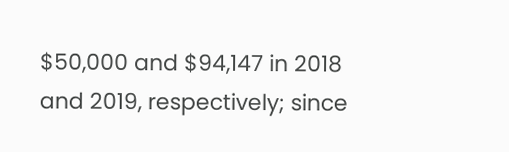$50,000 and $94,147 in 2018 and 2019, respectively; since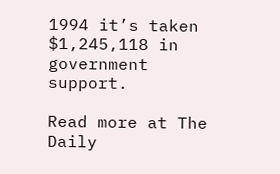1994 it’s taken $1,245,118 in government support.

Read more at The Daily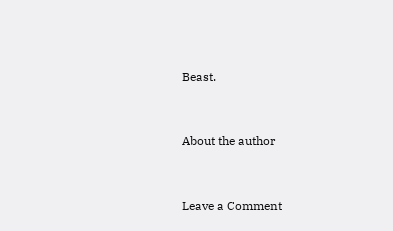Beast.


About the author


Leave a Comment